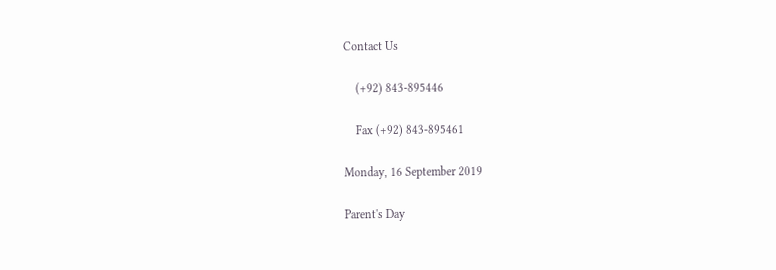Contact Us

    (+92) 843-895446

    Fax (+92) 843-895461

Monday, 16 September 2019

Parent's Day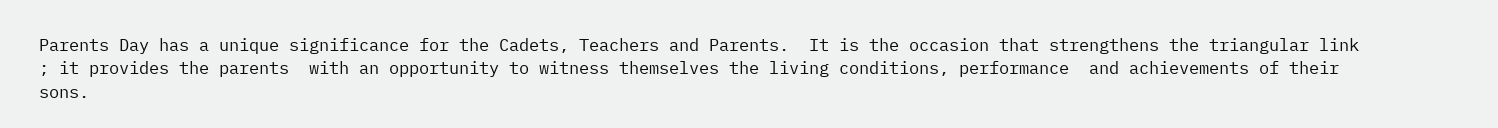Parents Day has a unique significance for the Cadets, Teachers and Parents.  It is the occasion that strengthens the triangular link ; it provides the parents  with an opportunity to witness themselves the living conditions, performance  and achievements of their sons.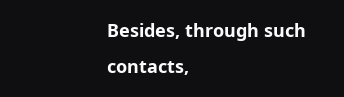Besides, through such contacts,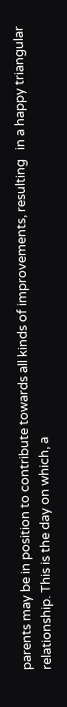parents may be in position to contribute towards all kinds of improvements, resulting   in a happy triangular relationship. This is the day on which, a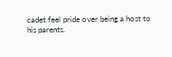cadet feel pride over being a host to his parents.